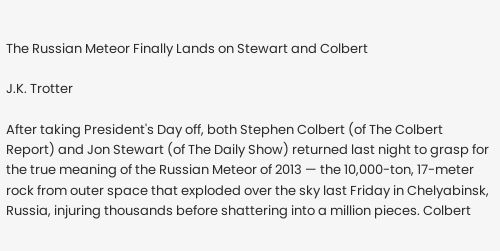The Russian Meteor Finally Lands on Stewart and Colbert

J.K. Trotter

After taking President's Day off, both Stephen Colbert (of The Colbert Report) and Jon Stewart (of The Daily Show) returned last night to grasp for the true meaning of the Russian Meteor of 2013 — the 10,000-ton, 17-meter rock from outer space that exploded over the sky last Friday in Chelyabinsk, Russia, injuring thousands before shattering into a million pieces. Colbert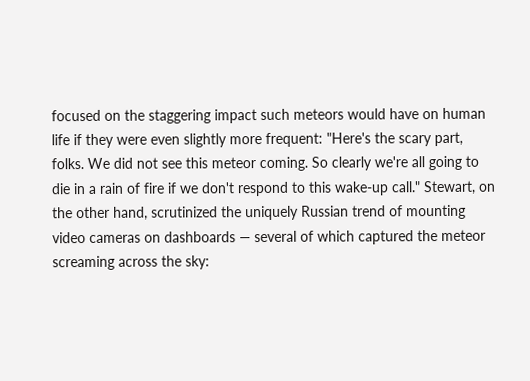focused on the staggering impact such meteors would have on human life if they were even slightly more frequent: "Here's the scary part, folks. We did not see this meteor coming. So clearly we're all going to die in a rain of fire if we don't respond to this wake-up call." Stewart, on the other hand, scrutinized the uniquely Russian trend of mounting video cameras on dashboards — several of which captured the meteor screaming across the sky: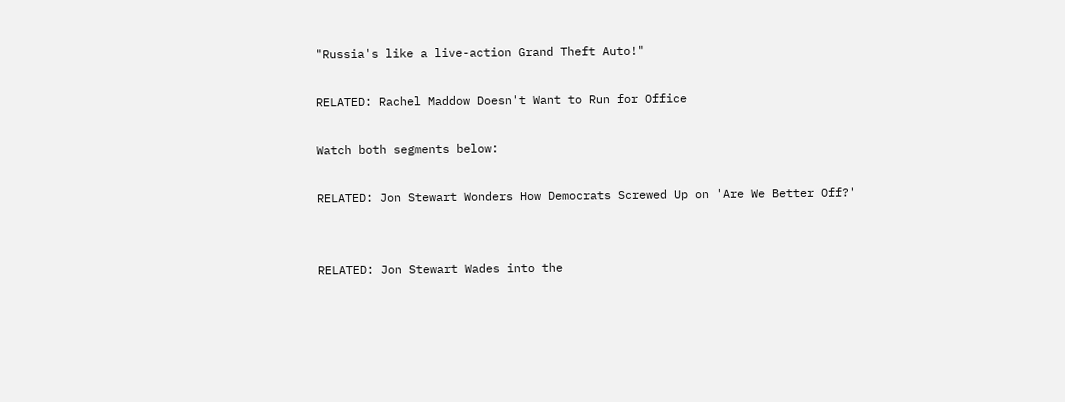"Russia's like a live-action Grand Theft Auto!"

RELATED: Rachel Maddow Doesn't Want to Run for Office

Watch both segments below:

RELATED: Jon Stewart Wonders How Democrats Screwed Up on 'Are We Better Off?'


RELATED: Jon Stewart Wades into the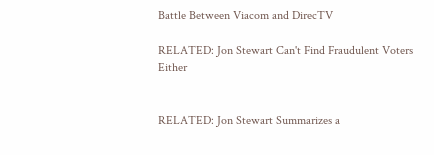Battle Between Viacom and DirecTV

RELATED: Jon Stewart Can't Find Fraudulent Voters Either


RELATED: Jon Stewart Summarizes a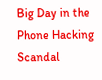Big Day in the Phone Hacking Scandal